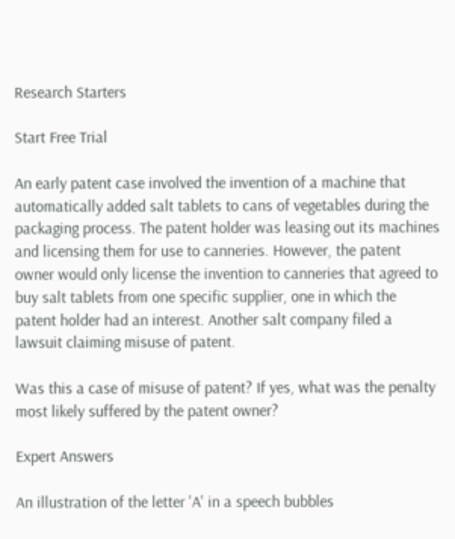Research Starters

Start Free Trial

An early patent case involved the invention of a machine that automatically added salt tablets to cans of vegetables during the packaging process. The patent holder was leasing out its machines and licensing them for use to canneries. However, the patent owner would only license the invention to canneries that agreed to buy salt tablets from one specific supplier, one in which the patent holder had an interest. Another salt company filed a lawsuit claiming misuse of patent.

Was this a case of misuse of patent? If yes, what was the penalty most likely suffered by the patent owner?

Expert Answers

An illustration of the letter 'A' in a speech bubbles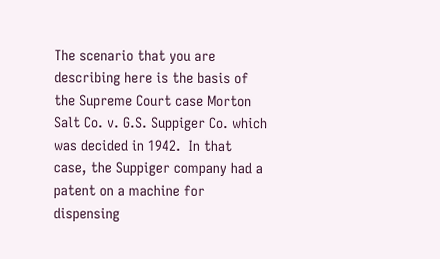The scenario that you are describing here is the basis of the Supreme Court case Morton Salt Co. v. G.S. Suppiger Co. which was decided in 1942.  In that case, the Suppiger company had a patent on a machine for dispensing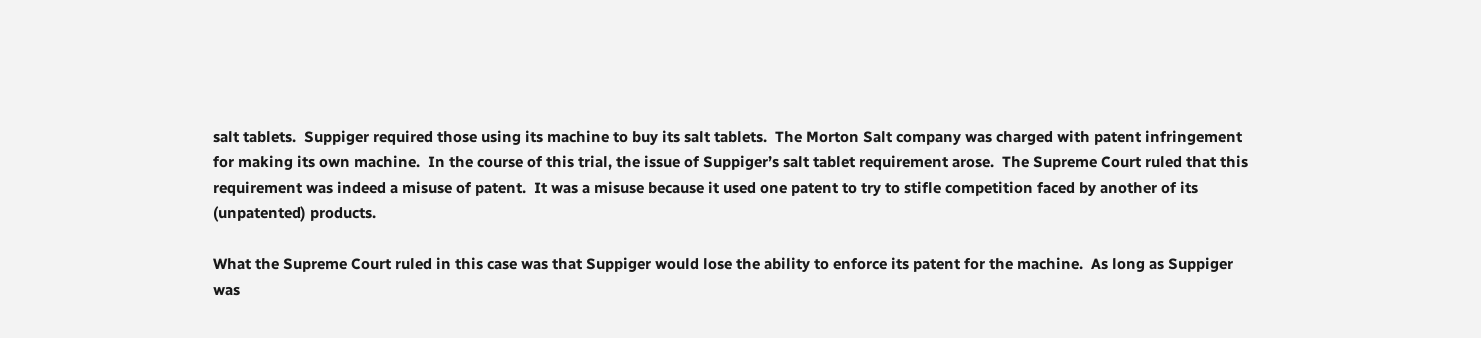salt tablets.  Suppiger required those using its machine to buy its salt tablets.  The Morton Salt company was charged with patent infringement for making its own machine.  In the course of this trial, the issue of Suppiger’s salt tablet requirement arose.  The Supreme Court ruled that this requirement was indeed a misuse of patent.  It was a misuse because it used one patent to try to stifle competition faced by another of its (unpatented) products.

What the Supreme Court ruled in this case was that Suppiger would lose the ability to enforce its patent for the machine.  As long as Suppiger was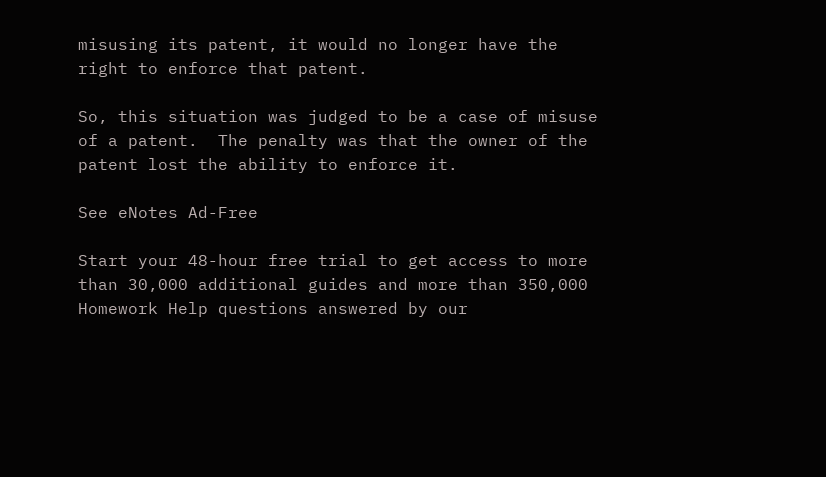misusing its patent, it would no longer have the right to enforce that patent.

So, this situation was judged to be a case of misuse of a patent.  The penalty was that the owner of the patent lost the ability to enforce it.

See eNotes Ad-Free

Start your 48-hour free trial to get access to more than 30,000 additional guides and more than 350,000 Homework Help questions answered by our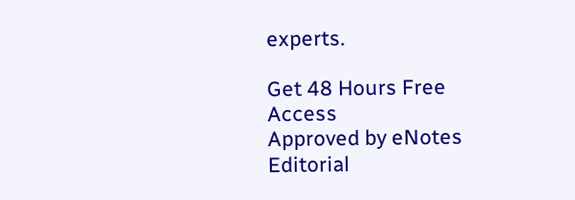experts.

Get 48 Hours Free Access
Approved by eNotes Editorial